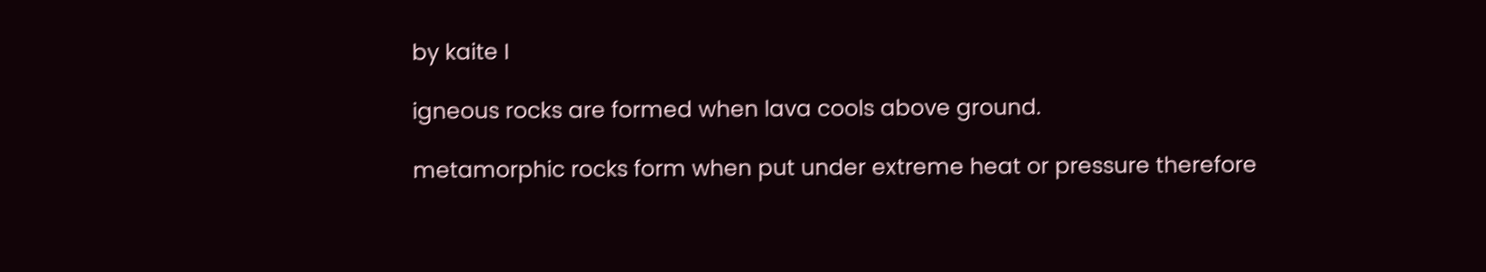by kaite I

igneous rocks are formed when lava cools above ground.

metamorphic rocks form when put under extreme heat or pressure therefore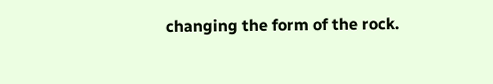changing the form of the rock.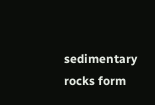sedimentary rocks form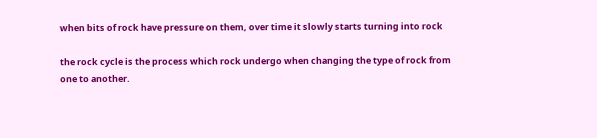when bits of rock have pressure on them, over time it slowly starts turning into rock

the rock cycle is the process which rock undergo when changing the type of rock from one to another.